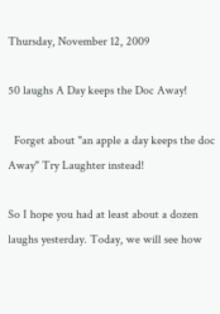Thursday, November 12, 2009

50 laughs A Day keeps the Doc Away!

  Forget about "an apple a day keeps the doc Away" Try Laughter instead!

So I hope you had at least about a dozen laughs yesterday. Today, we will see how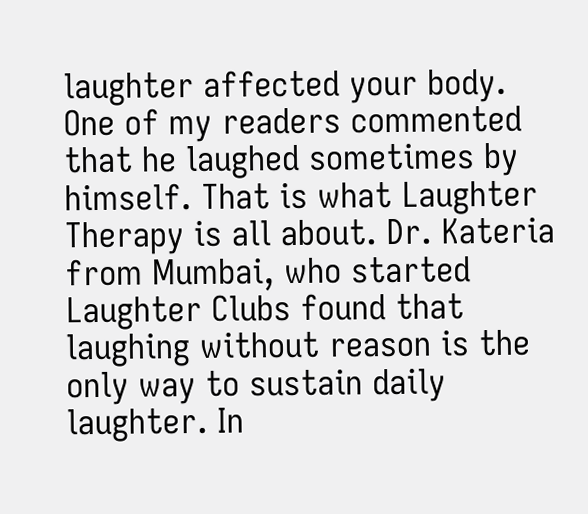laughter affected your body. One of my readers commented that he laughed sometimes by himself. That is what Laughter Therapy is all about. Dr. Kateria from Mumbai, who started Laughter Clubs found that laughing without reason is the only way to sustain daily laughter. In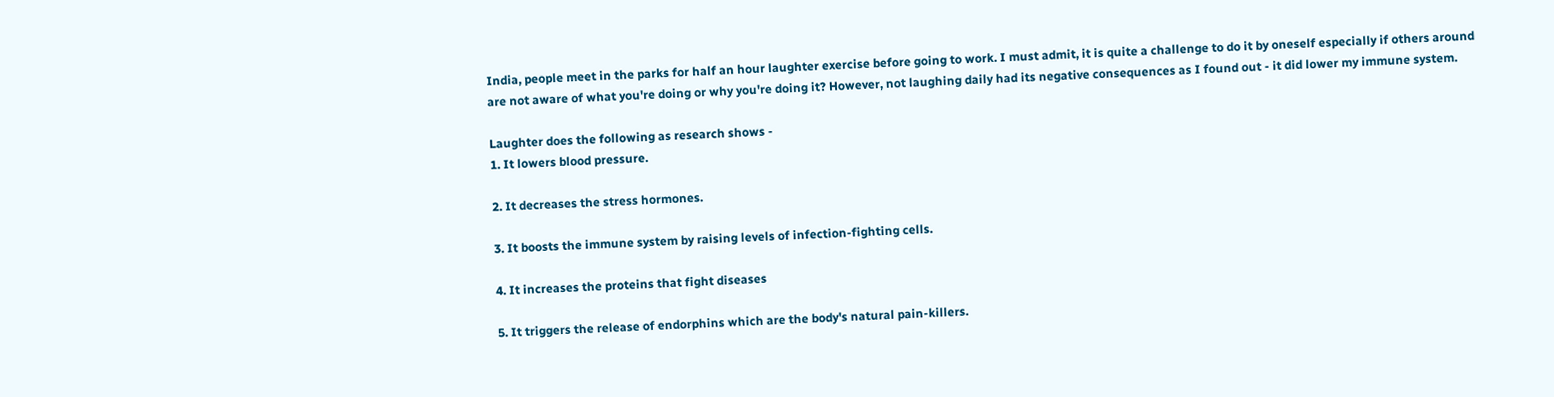India, people meet in the parks for half an hour laughter exercise before going to work. I must admit, it is quite a challenge to do it by oneself especially if others around are not aware of what you're doing or why you're doing it? However, not laughing daily had its negative consequences as I found out - it did lower my immune system.

Laughter does the following as research shows -
1. It lowers blood pressure.

2. It decreases the stress hormones.

3. It boosts the immune system by raising levels of infection-fighting cells.

4. It increases the proteins that fight diseases

5. It triggers the release of endorphins which are the body's natural pain-killers.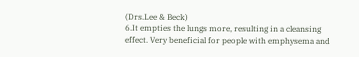(Drs.Lee & Beck)
6.It empties the lungs more, resulting in a cleansing effect. Very beneficial for people with emphysema and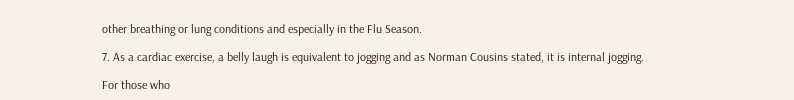other breathing or lung conditions and especially in the Flu Season.

7. As a cardiac exercise, a belly laugh is equivalent to jogging and as Norman Cousins stated, it is internal jogging.

For those who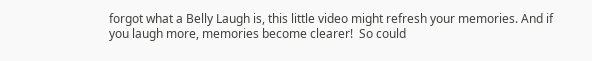forgot what a Belly Laugh is, this little video might refresh your memories. And if you laugh more, memories become clearer!  So could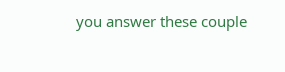you answer these couple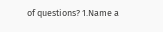of questions? 1.Name a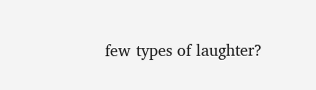few types of laughter?